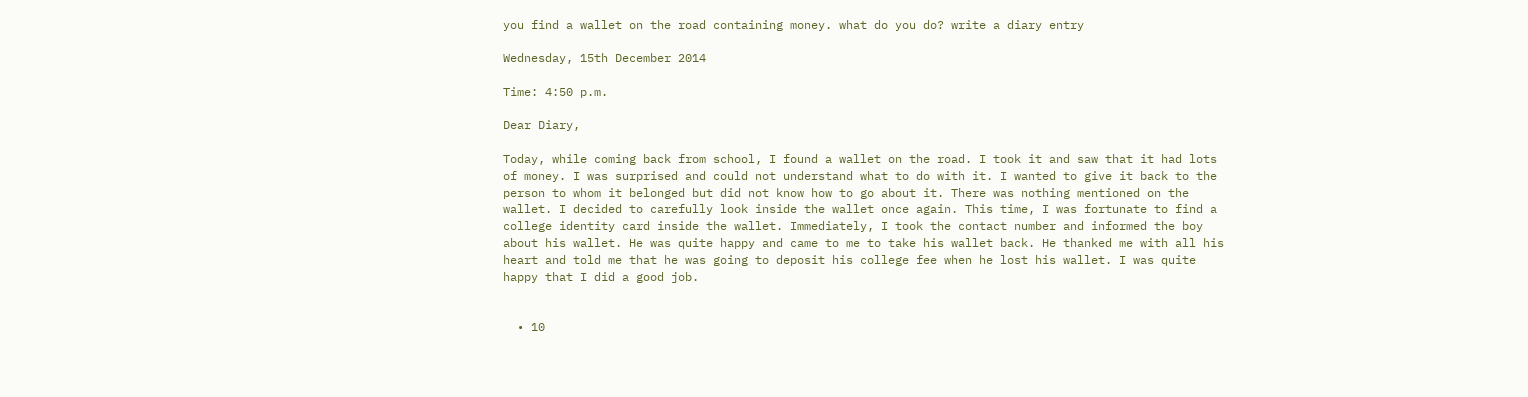you find a wallet on the road containing money. what do you do? write a diary entry

Wednesday, 15th December 2014

Time: 4:50 p.m.

Dear Diary,

Today, while coming back from school, I found a wallet on the road. I took it and saw that it had lots of money. I was surprised and could not understand what to do with it. I wanted to give it back to the person to whom it belonged but did not know how to go about it. There was nothing mentioned on the wallet. I decided to carefully look inside the wallet once again. This time, I was fortunate to find a college identity card inside the wallet. Immediately, I took the contact number and informed the boy about his wallet. He was quite happy and came to me to take his wallet back. He thanked me with all his heart and told me that he was going to deposit his college fee when he lost his wallet. I was quite happy that I did a good job.


  • 10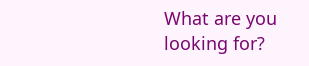What are you looking for?